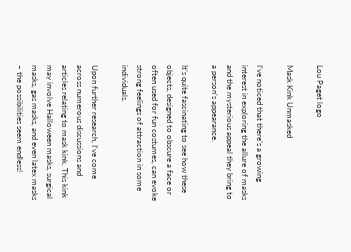Lou Paget logo

Mask Kink Unmasked

I’ve noticed that there’s a growing interest in exploring the allure of masks and the mysterious appeal they bring to a person’s appearance.

It’s quite fascinating to see how these objects, designed to obscure a face or often used for fun costumes, can evoke strong feelings of attraction in some individuals.

Upon further research, I’ve come across numerous discussions and articles relating to mask kink. This kink may involve Halloween masks, surgical masks, gas masks, and even latex masks – the possibilities seem endless!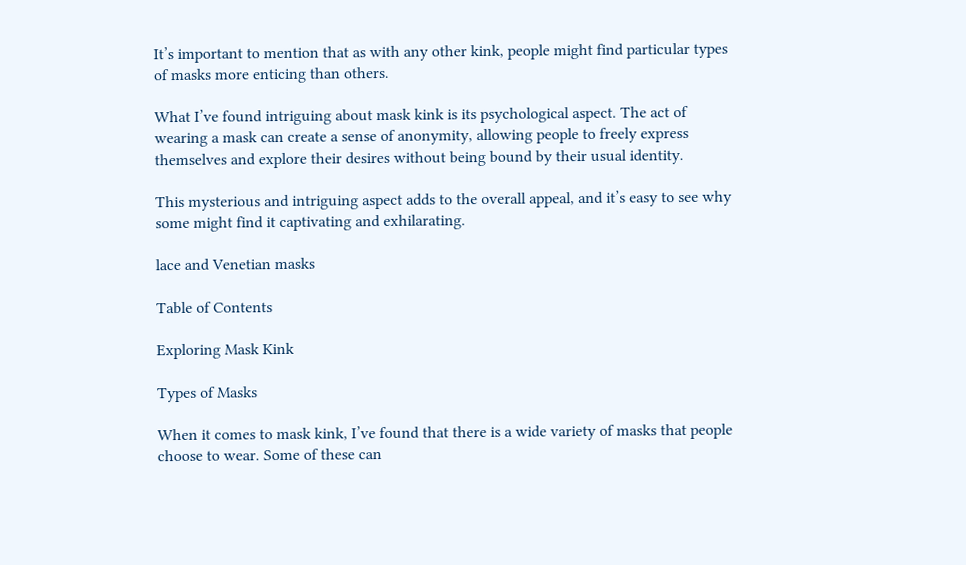It’s important to mention that as with any other kink, people might find particular types of masks more enticing than others.

What I’ve found intriguing about mask kink is its psychological aspect. The act of wearing a mask can create a sense of anonymity, allowing people to freely express themselves and explore their desires without being bound by their usual identity.

This mysterious and intriguing aspect adds to the overall appeal, and it’s easy to see why some might find it captivating and exhilarating.

lace and Venetian masks

Table of Contents

Exploring Mask Kink

Types of Masks

When it comes to mask kink, I’ve found that there is a wide variety of masks that people choose to wear. Some of these can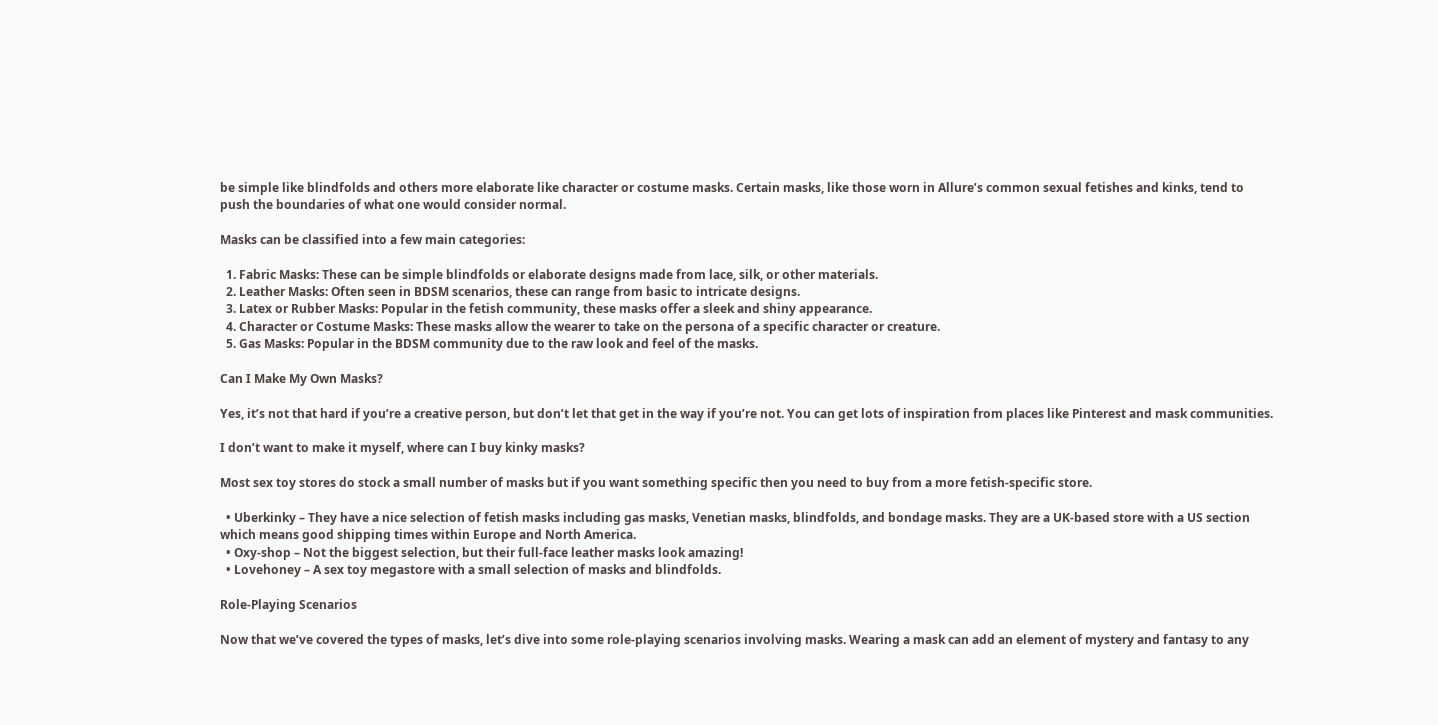be simple like blindfolds and others more elaborate like character or costume masks. Certain masks, like those worn in Allure’s common sexual fetishes and kinks, tend to push the boundaries of what one would consider normal.

Masks can be classified into a few main categories:

  1. Fabric Masks: These can be simple blindfolds or elaborate designs made from lace, silk, or other materials.
  2. Leather Masks: Often seen in BDSM scenarios, these can range from basic to intricate designs.
  3. Latex or Rubber Masks: Popular in the fetish community, these masks offer a sleek and shiny appearance.
  4. Character or Costume Masks: These masks allow the wearer to take on the persona of a specific character or creature.
  5. Gas Masks: Popular in the BDSM community due to the raw look and feel of the masks.

Can I Make My Own Masks?

Yes, it’s not that hard if you’re a creative person, but don’t let that get in the way if you’re not. You can get lots of inspiration from places like Pinterest and mask communities.

I don’t want to make it myself, where can I buy kinky masks?

Most sex toy stores do stock a small number of masks but if you want something specific then you need to buy from a more fetish-specific store.

  • Uberkinky – They have a nice selection of fetish masks including gas masks, Venetian masks, blindfolds, and bondage masks. They are a UK-based store with a US section which means good shipping times within Europe and North America.
  • Oxy-shop – Not the biggest selection, but their full-face leather masks look amazing!
  • Lovehoney – A sex toy megastore with a small selection of masks and blindfolds.

Role-Playing Scenarios

Now that we’ve covered the types of masks, let’s dive into some role-playing scenarios involving masks. Wearing a mask can add an element of mystery and fantasy to any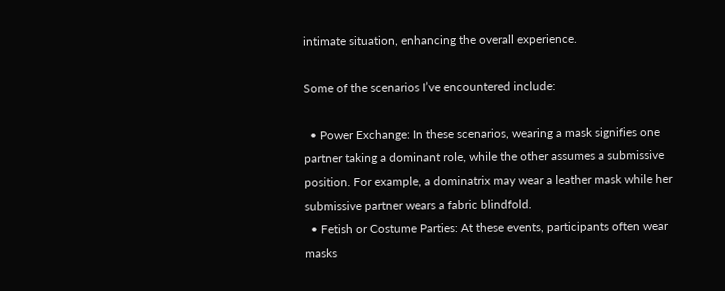intimate situation, enhancing the overall experience.

Some of the scenarios I’ve encountered include:

  • Power Exchange: In these scenarios, wearing a mask signifies one partner taking a dominant role, while the other assumes a submissive position. For example, a dominatrix may wear a leather mask while her submissive partner wears a fabric blindfold.
  • Fetish or Costume Parties: At these events, participants often wear masks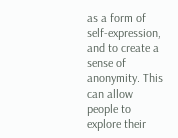as a form of self-expression, and to create a sense of anonymity. This can allow people to explore their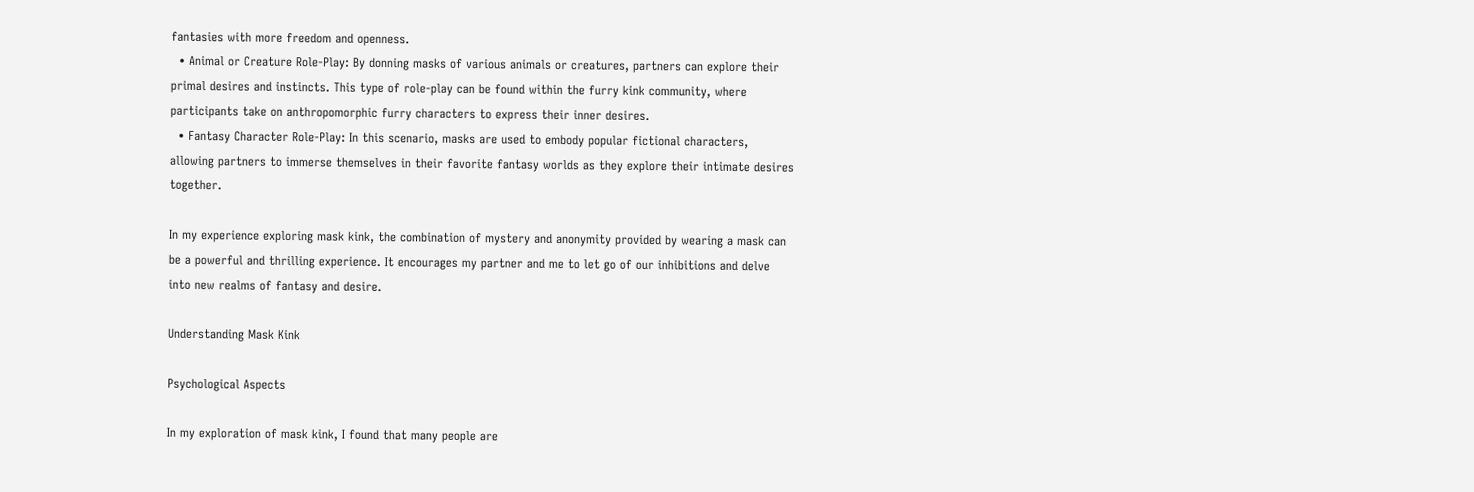fantasies with more freedom and openness.
  • Animal or Creature Role-Play: By donning masks of various animals or creatures, partners can explore their primal desires and instincts. This type of role-play can be found within the furry kink community, where participants take on anthropomorphic furry characters to express their inner desires.
  • Fantasy Character Role-Play: In this scenario, masks are used to embody popular fictional characters, allowing partners to immerse themselves in their favorite fantasy worlds as they explore their intimate desires together.

In my experience exploring mask kink, the combination of mystery and anonymity provided by wearing a mask can be a powerful and thrilling experience. It encourages my partner and me to let go of our inhibitions and delve into new realms of fantasy and desire.

Understanding Mask Kink

Psychological Aspects

In my exploration of mask kink, I found that many people are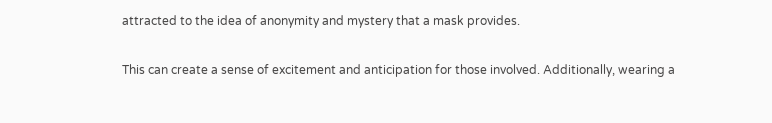attracted to the idea of anonymity and mystery that a mask provides.

This can create a sense of excitement and anticipation for those involved. Additionally, wearing a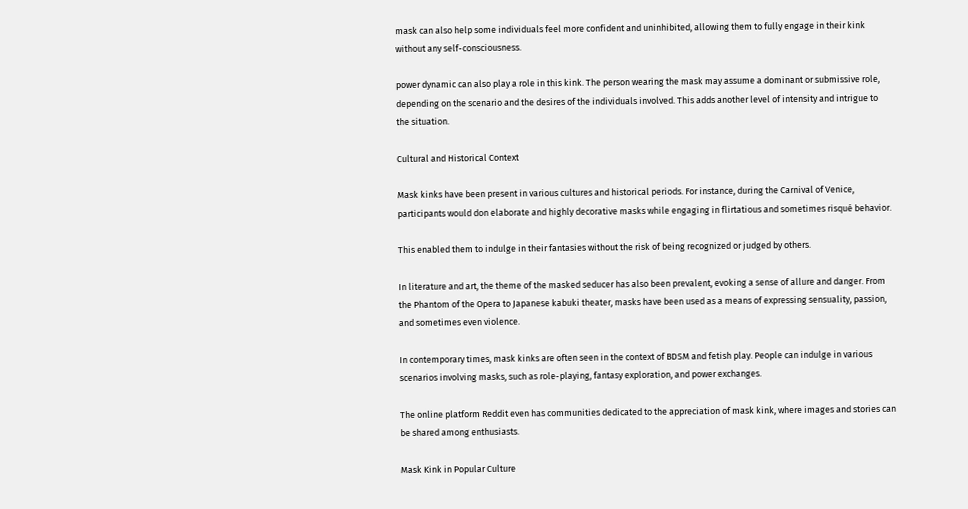mask can also help some individuals feel more confident and uninhibited, allowing them to fully engage in their kink without any self-consciousness.

power dynamic can also play a role in this kink. The person wearing the mask may assume a dominant or submissive role, depending on the scenario and the desires of the individuals involved. This adds another level of intensity and intrigue to the situation.

Cultural and Historical Context

Mask kinks have been present in various cultures and historical periods. For instance, during the Carnival of Venice, participants would don elaborate and highly decorative masks while engaging in flirtatious and sometimes risqué behavior.

This enabled them to indulge in their fantasies without the risk of being recognized or judged by others.

In literature and art, the theme of the masked seducer has also been prevalent, evoking a sense of allure and danger. From the Phantom of the Opera to Japanese kabuki theater, masks have been used as a means of expressing sensuality, passion, and sometimes even violence.

In contemporary times, mask kinks are often seen in the context of BDSM and fetish play. People can indulge in various scenarios involving masks, such as role-playing, fantasy exploration, and power exchanges.

The online platform Reddit even has communities dedicated to the appreciation of mask kink, where images and stories can be shared among enthusiasts.

Mask Kink in Popular Culture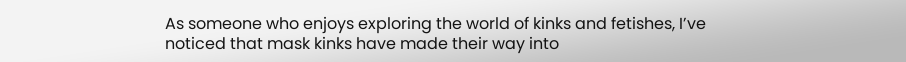As someone who enjoys exploring the world of kinks and fetishes, I’ve noticed that mask kinks have made their way into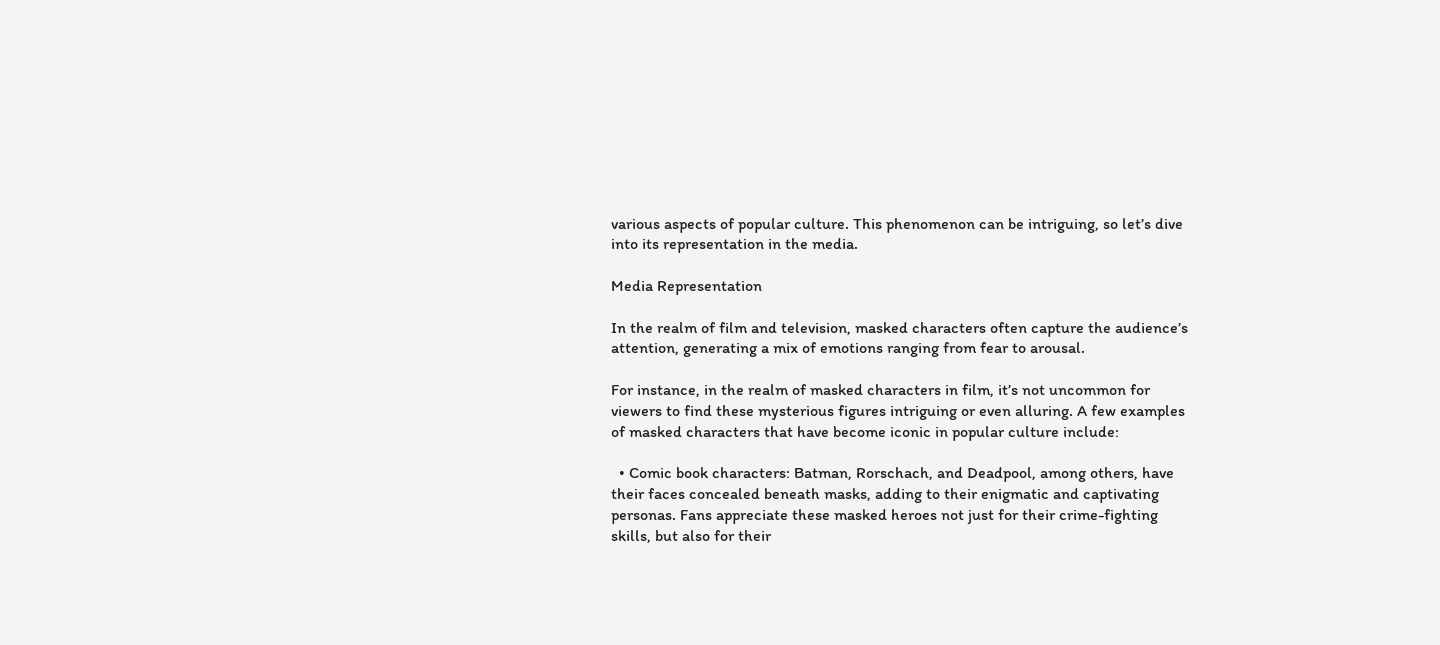various aspects of popular culture. This phenomenon can be intriguing, so let’s dive into its representation in the media.

Media Representation

In the realm of film and television, masked characters often capture the audience’s attention, generating a mix of emotions ranging from fear to arousal.

For instance, in the realm of masked characters in film, it’s not uncommon for viewers to find these mysterious figures intriguing or even alluring. A few examples of masked characters that have become iconic in popular culture include:

  • Comic book characters: Batman, Rorschach, and Deadpool, among others, have their faces concealed beneath masks, adding to their enigmatic and captivating personas. Fans appreciate these masked heroes not just for their crime-fighting skills, but also for their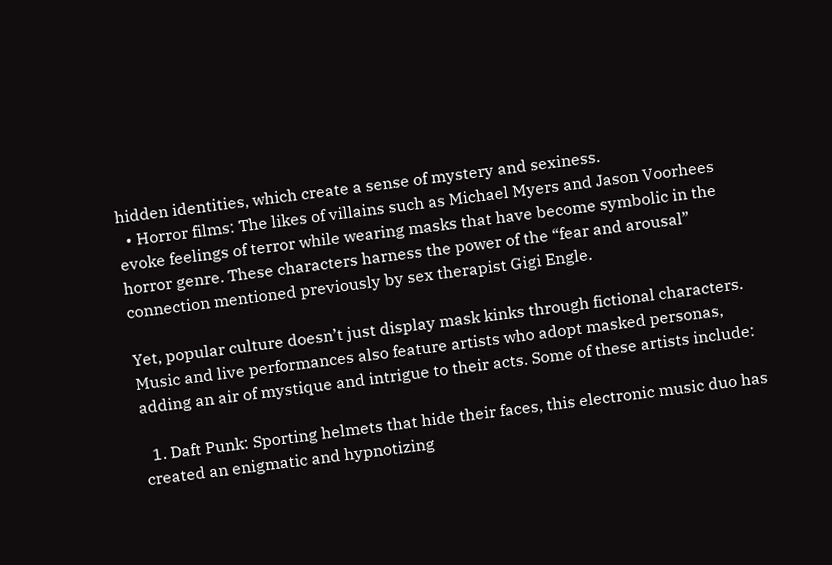hidden identities, which create a sense of mystery and sexiness.
  • Horror films: The likes of villains such as Michael Myers and Jason Voorhees evoke feelings of terror while wearing masks that have become symbolic in the horror genre. These characters harness the power of the “fear and arousal” connection mentioned previously by sex therapist Gigi Engle.

Yet, popular culture doesn’t just display mask kinks through fictional characters. Music and live performances also feature artists who adopt masked personas, adding an air of mystique and intrigue to their acts. Some of these artists include:

  1. Daft Punk: Sporting helmets that hide their faces, this electronic music duo has created an enigmatic and hypnotizing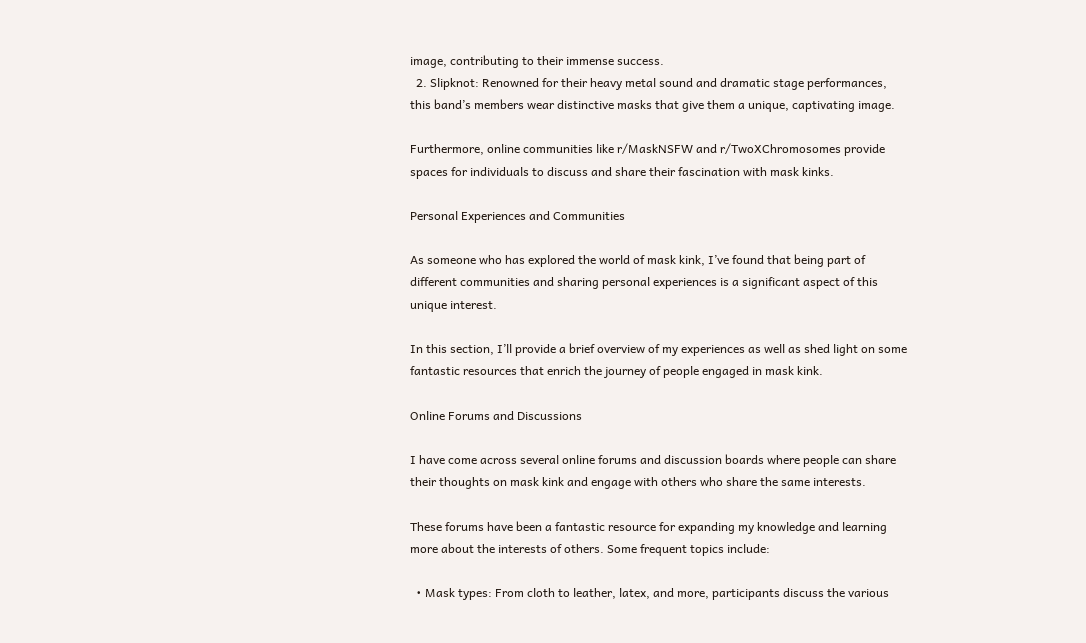image, contributing to their immense success.
  2. Slipknot: Renowned for their heavy metal sound and dramatic stage performances, this band’s members wear distinctive masks that give them a unique, captivating image.

Furthermore, online communities like r/MaskNSFW and r/TwoXChromosomes provide spaces for individuals to discuss and share their fascination with mask kinks.

Personal Experiences and Communities

As someone who has explored the world of mask kink, I’ve found that being part of different communities and sharing personal experiences is a significant aspect of this unique interest.

In this section, I’ll provide a brief overview of my experiences as well as shed light on some fantastic resources that enrich the journey of people engaged in mask kink.

Online Forums and Discussions

I have come across several online forums and discussion boards where people can share their thoughts on mask kink and engage with others who share the same interests.

These forums have been a fantastic resource for expanding my knowledge and learning more about the interests of others. Some frequent topics include:

  • Mask types: From cloth to leather, latex, and more, participants discuss the various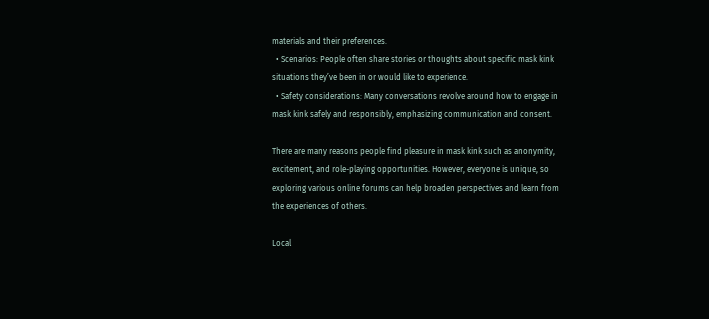materials and their preferences.
  • Scenarios: People often share stories or thoughts about specific mask kink situations they’ve been in or would like to experience.
  • Safety considerations: Many conversations revolve around how to engage in mask kink safely and responsibly, emphasizing communication and consent.

There are many reasons people find pleasure in mask kink such as anonymity, excitement, and role-playing opportunities. However, everyone is unique, so exploring various online forums can help broaden perspectives and learn from the experiences of others.

Local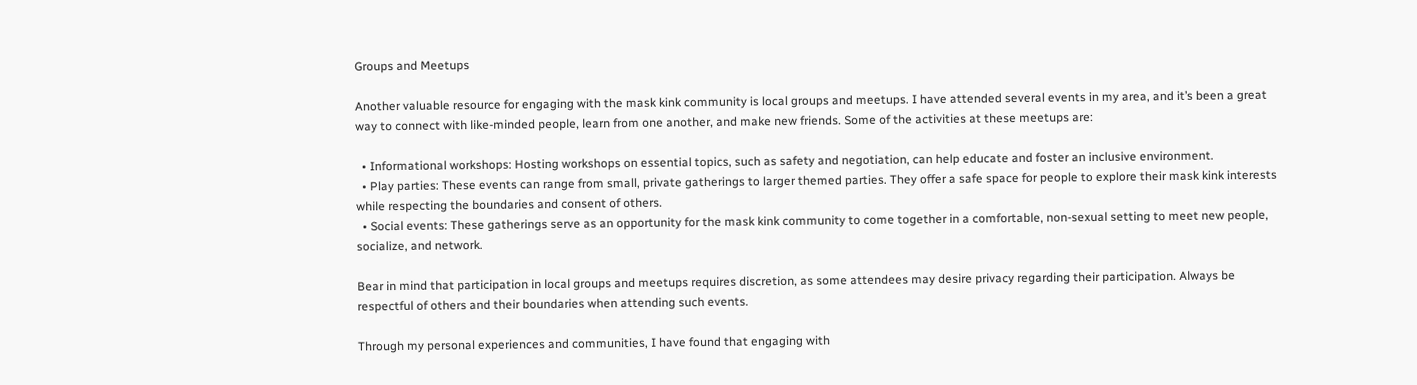Groups and Meetups

Another valuable resource for engaging with the mask kink community is local groups and meetups. I have attended several events in my area, and it’s been a great way to connect with like-minded people, learn from one another, and make new friends. Some of the activities at these meetups are:

  • Informational workshops: Hosting workshops on essential topics, such as safety and negotiation, can help educate and foster an inclusive environment.
  • Play parties: These events can range from small, private gatherings to larger themed parties. They offer a safe space for people to explore their mask kink interests while respecting the boundaries and consent of others.
  • Social events: These gatherings serve as an opportunity for the mask kink community to come together in a comfortable, non-sexual setting to meet new people, socialize, and network.

Bear in mind that participation in local groups and meetups requires discretion, as some attendees may desire privacy regarding their participation. Always be respectful of others and their boundaries when attending such events.

Through my personal experiences and communities, I have found that engaging with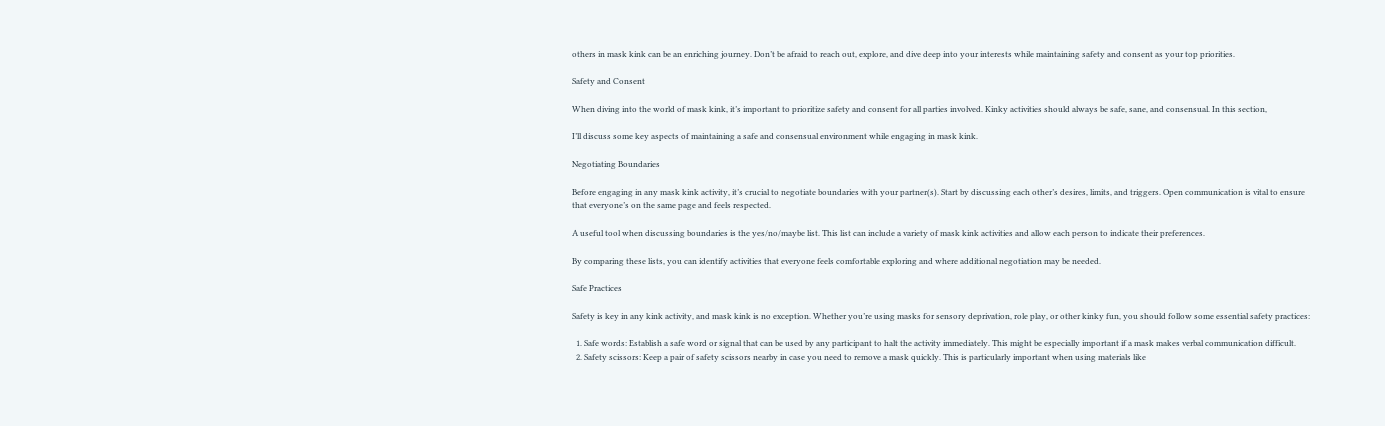others in mask kink can be an enriching journey. Don’t be afraid to reach out, explore, and dive deep into your interests while maintaining safety and consent as your top priorities.

Safety and Consent

When diving into the world of mask kink, it’s important to prioritize safety and consent for all parties involved. Kinky activities should always be safe, sane, and consensual. In this section,

I’ll discuss some key aspects of maintaining a safe and consensual environment while engaging in mask kink.

Negotiating Boundaries

Before engaging in any mask kink activity, it’s crucial to negotiate boundaries with your partner(s). Start by discussing each other’s desires, limits, and triggers. Open communication is vital to ensure that everyone’s on the same page and feels respected.

A useful tool when discussing boundaries is the yes/no/maybe list. This list can include a variety of mask kink activities and allow each person to indicate their preferences.

By comparing these lists, you can identify activities that everyone feels comfortable exploring and where additional negotiation may be needed.

Safe Practices

Safety is key in any kink activity, and mask kink is no exception. Whether you’re using masks for sensory deprivation, role play, or other kinky fun, you should follow some essential safety practices:

  1. Safe words: Establish a safe word or signal that can be used by any participant to halt the activity immediately. This might be especially important if a mask makes verbal communication difficult.
  2. Safety scissors: Keep a pair of safety scissors nearby in case you need to remove a mask quickly. This is particularly important when using materials like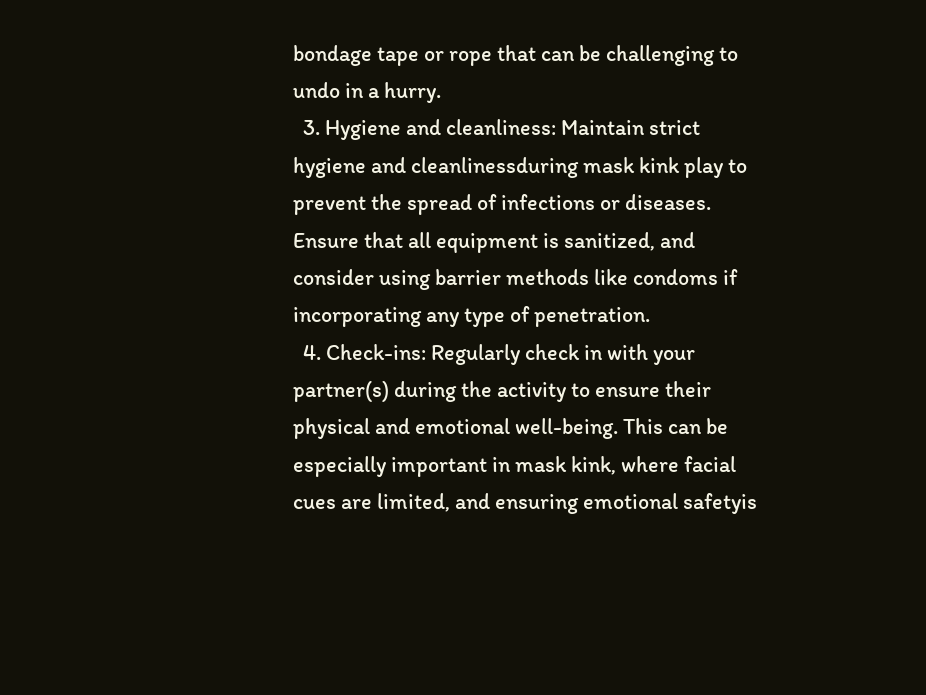bondage tape or rope that can be challenging to undo in a hurry.
  3. Hygiene and cleanliness: Maintain strict hygiene and cleanlinessduring mask kink play to prevent the spread of infections or diseases. Ensure that all equipment is sanitized, and consider using barrier methods like condoms if incorporating any type of penetration.
  4. Check-ins: Regularly check in with your partner(s) during the activity to ensure their physical and emotional well-being. This can be especially important in mask kink, where facial cues are limited, and ensuring emotional safetyis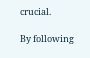crucial.

By following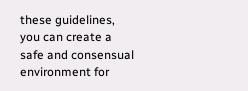these guidelines, you can create a safe and consensual environment for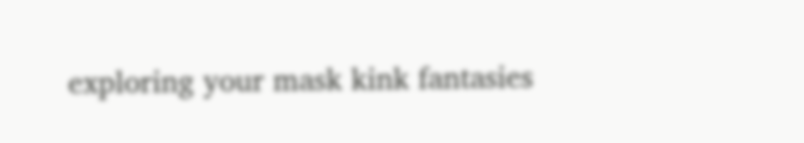exploring your mask kink fantasies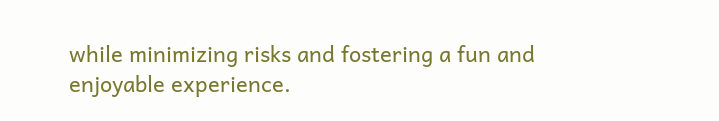while minimizing risks and fostering a fun and enjoyable experience.